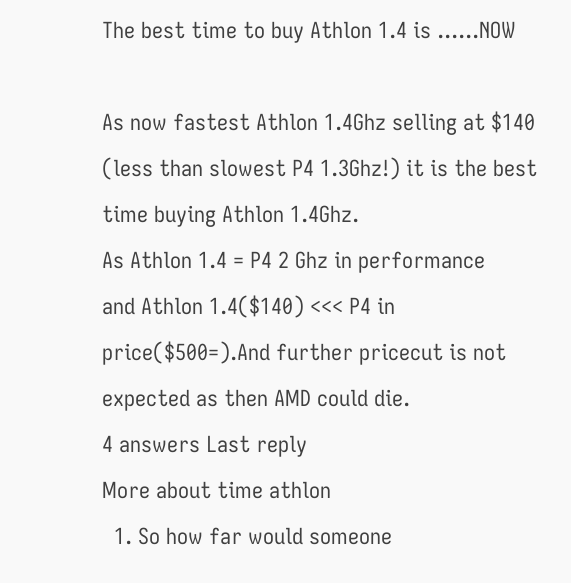The best time to buy Athlon 1.4 is ......NOW

As now fastest Athlon 1.4Ghz selling at $140 (less than slowest P4 1.3Ghz!) it is the best time buying Athlon 1.4Ghz.
As Athlon 1.4 = P4 2 Ghz in performance
and Athlon 1.4($140) <<< P4 in price($500=).And further pricecut is not expected as then AMD could die.
4 answers Last reply
More about time athlon
  1. So how far would someone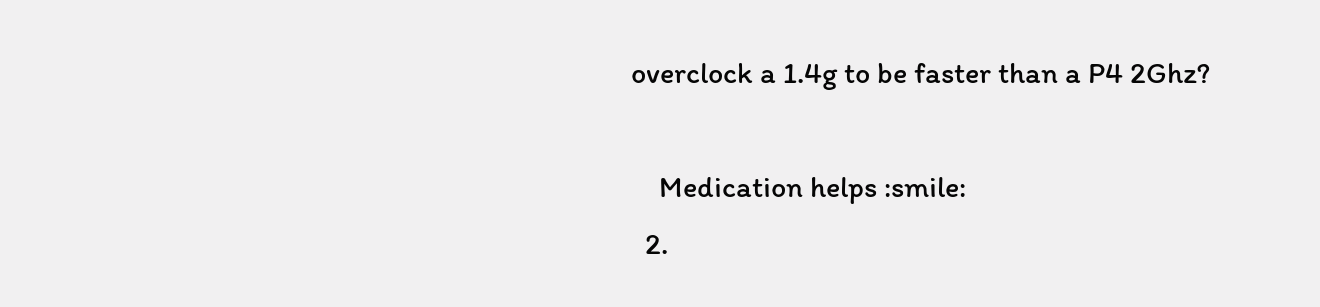overclock a 1.4g to be faster than a P4 2Ghz?

    Medication helps :smile:
  2.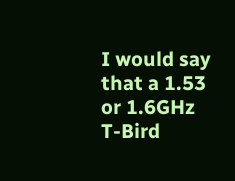I would say that a 1.53 or 1.6GHz T-Bird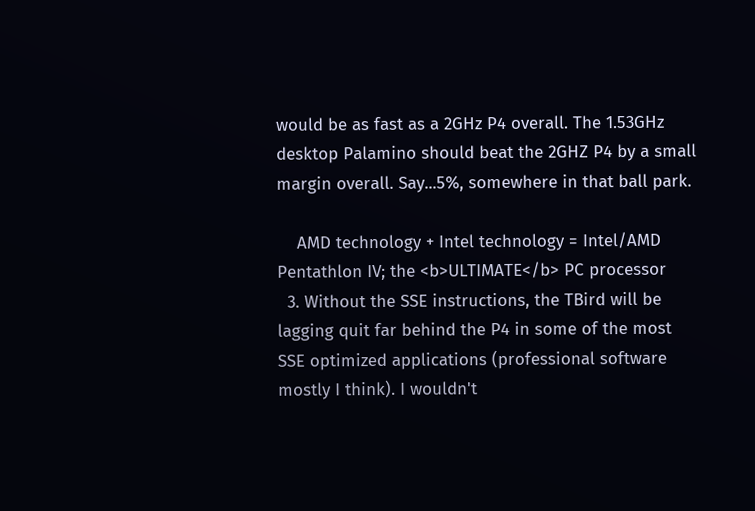would be as fast as a 2GHz P4 overall. The 1.53GHz desktop Palamino should beat the 2GHZ P4 by a small margin overall. Say...5%, somewhere in that ball park.

    AMD technology + Intel technology = Intel/AMD Pentathlon IV; the <b>ULTIMATE</b> PC processor
  3. Without the SSE instructions, the TBird will be lagging quit far behind the P4 in some of the most SSE optimized applications (professional software mostly I think). I wouldn't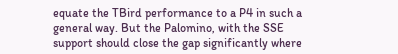equate the TBird performance to a P4 in such a general way. But the Palomino, with the SSE support should close the gap significantly where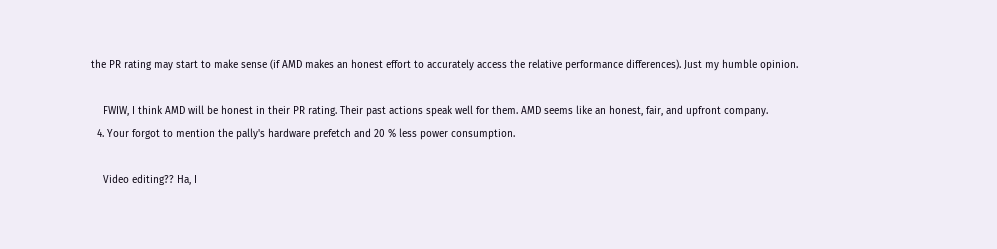the PR rating may start to make sense (if AMD makes an honest effort to accurately access the relative performance differences). Just my humble opinion.

    FWIW, I think AMD will be honest in their PR rating. Their past actions speak well for them. AMD seems like an honest, fair, and upfront company.
  4. Your forgot to mention the pally's hardware prefetch and 20 % less power consumption.

    Video editing?? Ha, I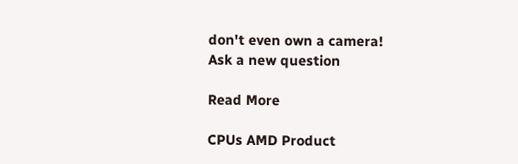don't even own a camera!
Ask a new question

Read More

CPUs AMD Product